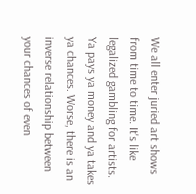We all enter juried art shows from time to time. It's like legalized gambling for artists. Ya pays ya money and ya takes ya chances. Worse, there is an inverse relationship between your chances of even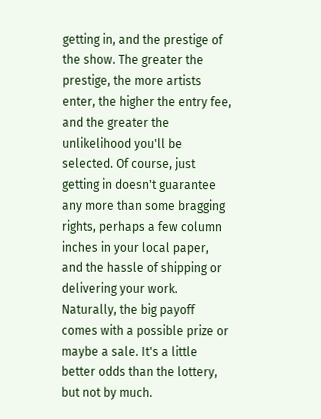getting in, and the prestige of the show. The greater the prestige, the more artists enter, the higher the entry fee, and the greater the unlikelihood you'll be selected. Of course, just getting in doesn't guarantee any more than some bragging rights, perhaps a few column inches in your local paper, and the hassle of shipping or delivering your work. Naturally, the big payoff comes with a possible prize or maybe a sale. It's a little better odds than the lottery, but not by much.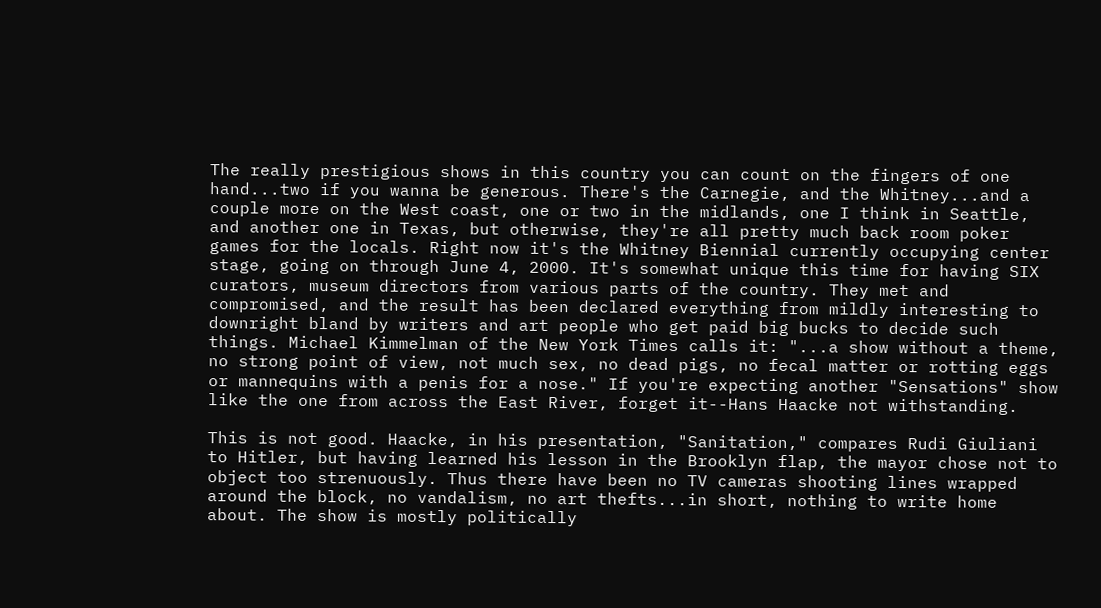The really prestigious shows in this country you can count on the fingers of one hand...two if you wanna be generous. There's the Carnegie, and the Whitney...and a couple more on the West coast, one or two in the midlands, one I think in Seattle, and another one in Texas, but otherwise, they're all pretty much back room poker games for the locals. Right now it's the Whitney Biennial currently occupying center stage, going on through June 4, 2000. It's somewhat unique this time for having SIX curators, museum directors from various parts of the country. They met and compromised, and the result has been declared everything from mildly interesting to downright bland by writers and art people who get paid big bucks to decide such things. Michael Kimmelman of the New York Times calls it: "...a show without a theme, no strong point of view, not much sex, no dead pigs, no fecal matter or rotting eggs or mannequins with a penis for a nose." If you're expecting another "Sensations" show like the one from across the East River, forget it--Hans Haacke not withstanding.

This is not good. Haacke, in his presentation, "Sanitation," compares Rudi Giuliani to Hitler, but having learned his lesson in the Brooklyn flap, the mayor chose not to object too strenuously. Thus there have been no TV cameras shooting lines wrapped around the block, no vandalism, no art thefts...in short, nothing to write home about. The show is mostly politically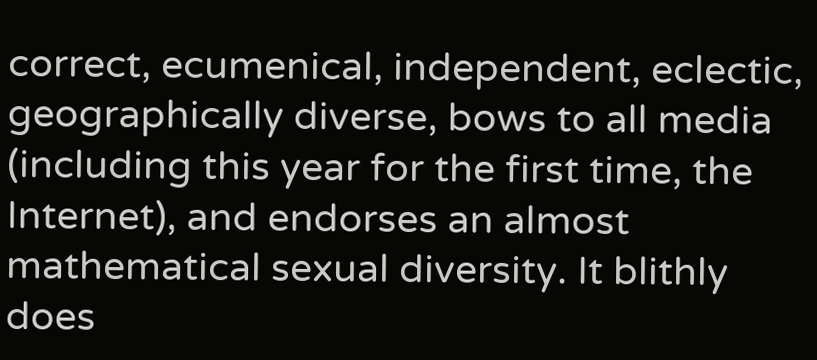correct, ecumenical, independent, eclectic, geographically diverse, bows to all media (including this year for the first time, the Internet), and endorses an almost mathematical sexual diversity. It blithly does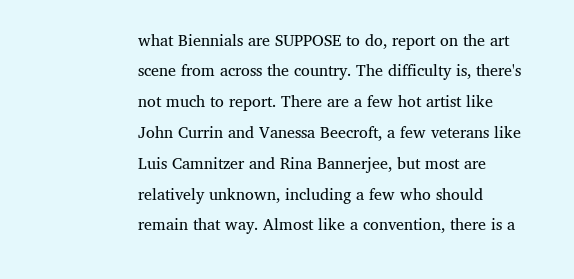what Biennials are SUPPOSE to do, report on the art scene from across the country. The difficulty is, there's not much to report. There are a few hot artist like John Currin and Vanessa Beecroft, a few veterans like Luis Camnitzer and Rina Bannerjee, but most are relatively unknown, including a few who should remain that way. Almost like a convention, there is a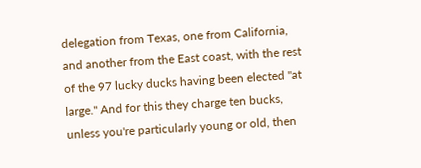delegation from Texas, one from California, and another from the East coast, with the rest of the 97 lucky ducks having been elected "at large." And for this they charge ten bucks, unless you're particularly young or old, then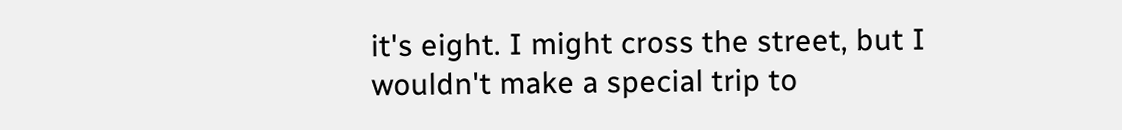it's eight. I might cross the street, but I wouldn't make a special trip to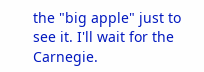the "big apple" just to see it. I'll wait for the Carnegie.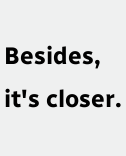Besides, it's closer.